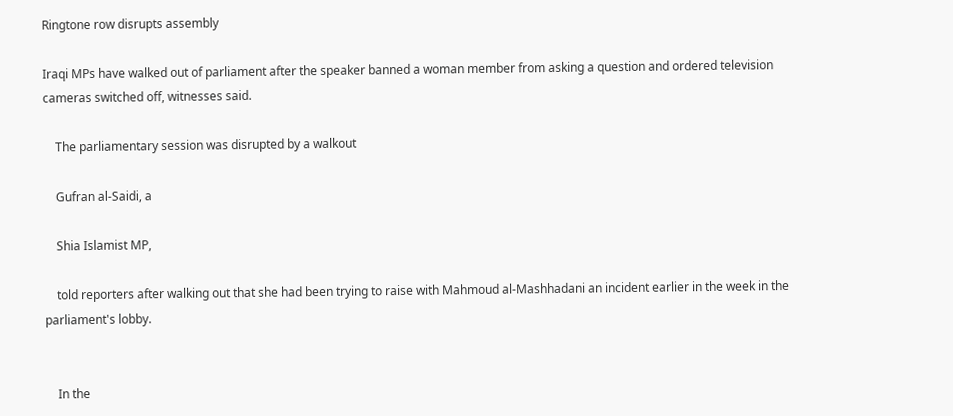Ringtone row disrupts assembly

Iraqi MPs have walked out of parliament after the speaker banned a woman member from asking a question and ordered television cameras switched off, witnesses said.

    The parliamentary session was disrupted by a walkout

    Gufran al-Saidi, a

    Shia Islamist MP,

    told reporters after walking out that she had been trying to raise with Mahmoud al-Mashhadani an incident earlier in the week in the parliament's lobby.


    In the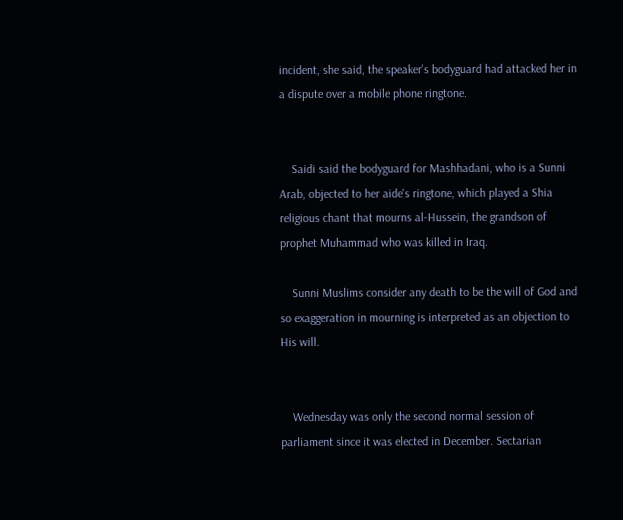incident, she said, the speaker's bodyguard had attacked her in a dispute over a mobile phone ringtone.


    Saidi said the bodyguard for Mashhadani, who is a Sunni Arab, objected to her aide's ringtone, which played a Shia religious chant that mourns al-Hussein, the grandson of prophet Muhammad who was killed in Iraq.

    Sunni Muslims consider any death to be the will of God and so exaggeration in mourning is interpreted as an objection to His will.


    Wednesday was only the second normal session of parliament since it was elected in December. Sectarian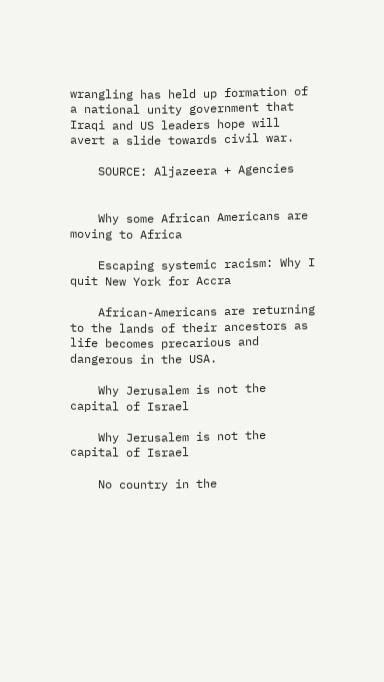wrangling has held up formation of a national unity government that Iraqi and US leaders hope will avert a slide towards civil war.

    SOURCE: Aljazeera + Agencies


    Why some African Americans are moving to Africa

    Escaping systemic racism: Why I quit New York for Accra

    African-Americans are returning to the lands of their ancestors as life becomes precarious and dangerous in the USA.

    Why Jerusalem is not the capital of Israel

    Why Jerusalem is not the capital of Israel

    No country in the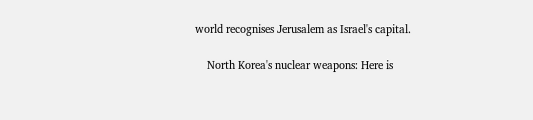world recognises Jerusalem as Israel's capital.

    North Korea's nuclear weapons: Here is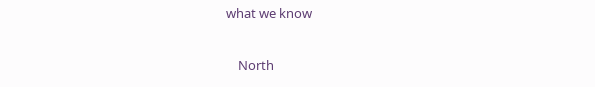what we know

    North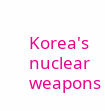Korea's nuclear weapons